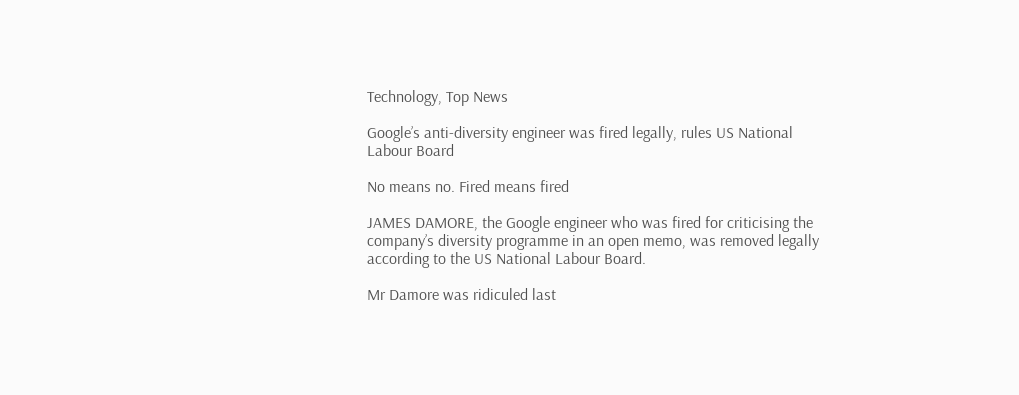Technology, Top News

Google’s anti-diversity engineer was fired legally, rules US National Labour Board

No means no. Fired means fired

JAMES DAMORE, the Google engineer who was fired for criticising the company’s diversity programme in an open memo, was removed legally according to the US National Labour Board.

Mr Damore was ridiculed last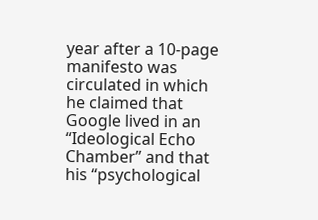year after a 10-page manifesto was circulated in which he claimed that Google lived in an “Ideological Echo Chamber” and that his “psychological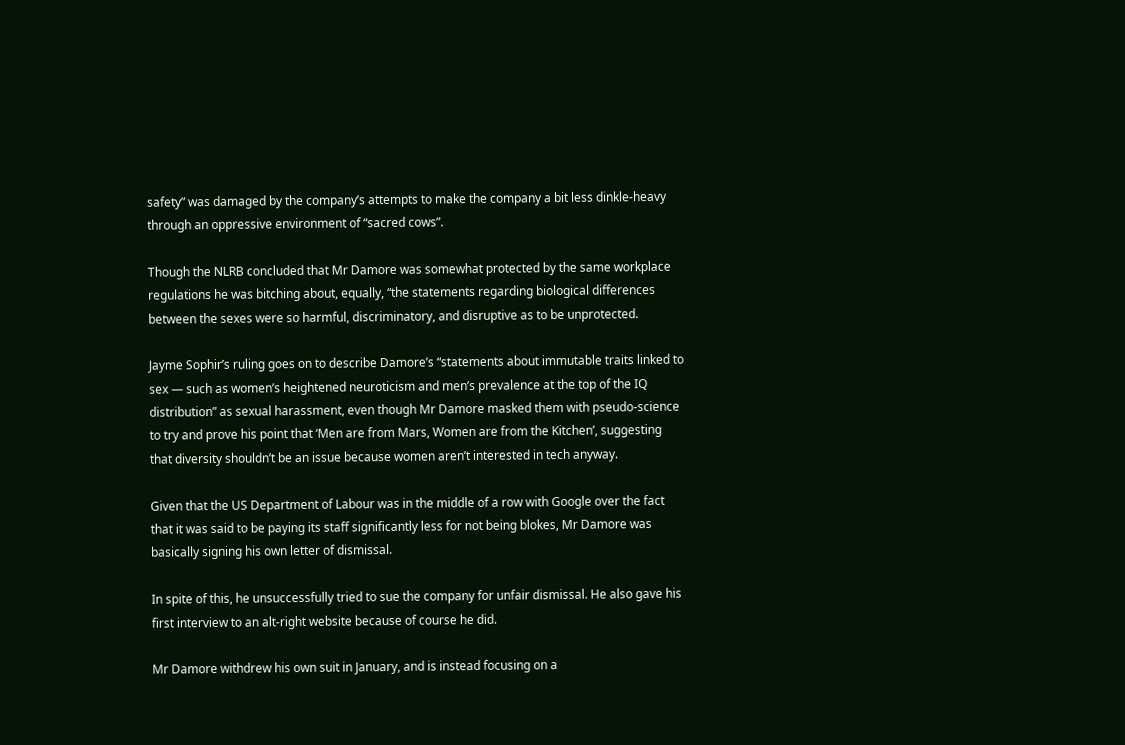safety” was damaged by the company’s attempts to make the company a bit less dinkle-heavy through an oppressive environment of “sacred cows”.

Though the NLRB concluded that Mr Damore was somewhat protected by the same workplace regulations he was bitching about, equally, “the statements regarding biological differences between the sexes were so harmful, discriminatory, and disruptive as to be unprotected.

Jayme Sophir’s ruling goes on to describe Damore’s “statements about immutable traits linked to sex — such as women’s heightened neuroticism and men’s prevalence at the top of the IQ distribution” as sexual harassment, even though Mr Damore masked them with pseudo-science to try and prove his point that ‘Men are from Mars, Women are from the Kitchen’, suggesting that diversity shouldn’t be an issue because women aren’t interested in tech anyway.

Given that the US Department of Labour was in the middle of a row with Google over the fact that it was said to be paying its staff significantly less for not being blokes, Mr Damore was basically signing his own letter of dismissal.

In spite of this, he unsuccessfully tried to sue the company for unfair dismissal. He also gave his first interview to an alt-right website because of course he did.

Mr Damore withdrew his own suit in January, and is instead focusing on a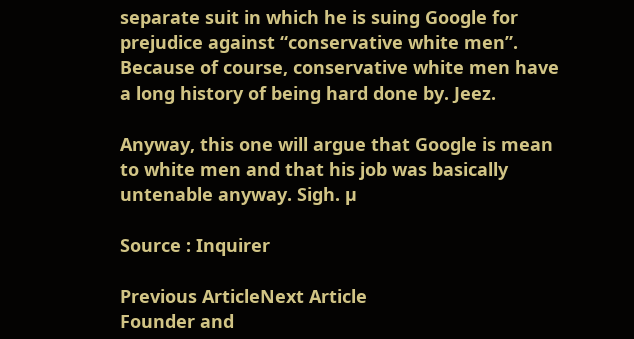separate suit in which he is suing Google for prejudice against “conservative white men”. Because of course, conservative white men have a long history of being hard done by. Jeez.

Anyway, this one will argue that Google is mean to white men and that his job was basically untenable anyway. Sigh. µ

Source : Inquirer

Previous ArticleNext Article
Founder and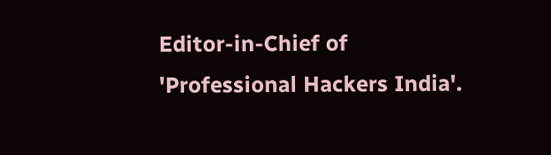Editor-in-Chief of 'Professional Hackers India'.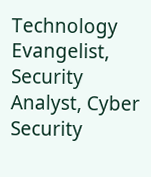Technology Evangelist, Security Analyst, Cyber Security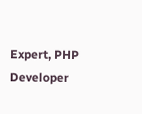Expert, PHP Developer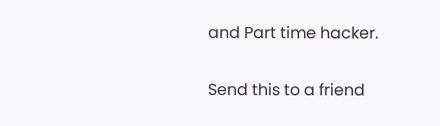and Part time hacker.

Send this to a friend